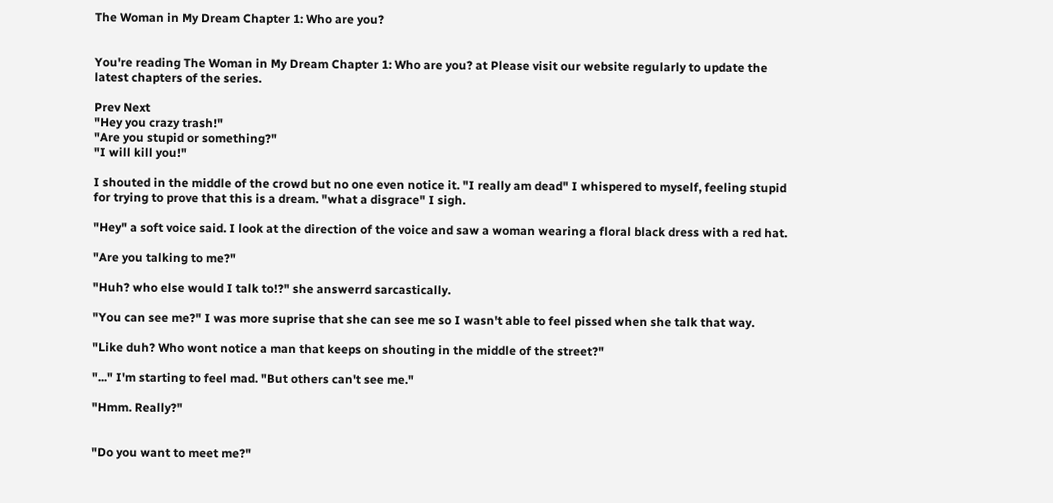The Woman in My Dream Chapter 1: Who are you?


You're reading The Woman in My Dream Chapter 1: Who are you? at Please visit our website regularly to update the latest chapters of the series.

Prev Next
"Hey you crazy trash!"
"Are you stupid or something?"
"I will kill you!"

I shouted in the middle of the crowd but no one even notice it. "I really am dead" I whispered to myself, feeling stupid for trying to prove that this is a dream. "what a disgrace" I sigh.

"Hey" a soft voice said. I look at the direction of the voice and saw a woman wearing a floral black dress with a red hat.

"Are you talking to me?"

"Huh? who else would I talk to!?" she answerrd sarcastically.

"You can see me?" I was more suprise that she can see me so I wasn't able to feel pissed when she talk that way.

"Like duh? Who wont notice a man that keeps on shouting in the middle of the street?"

"..." I'm starting to feel mad. "But others can't see me."

"Hmm. Really?"


"Do you want to meet me?"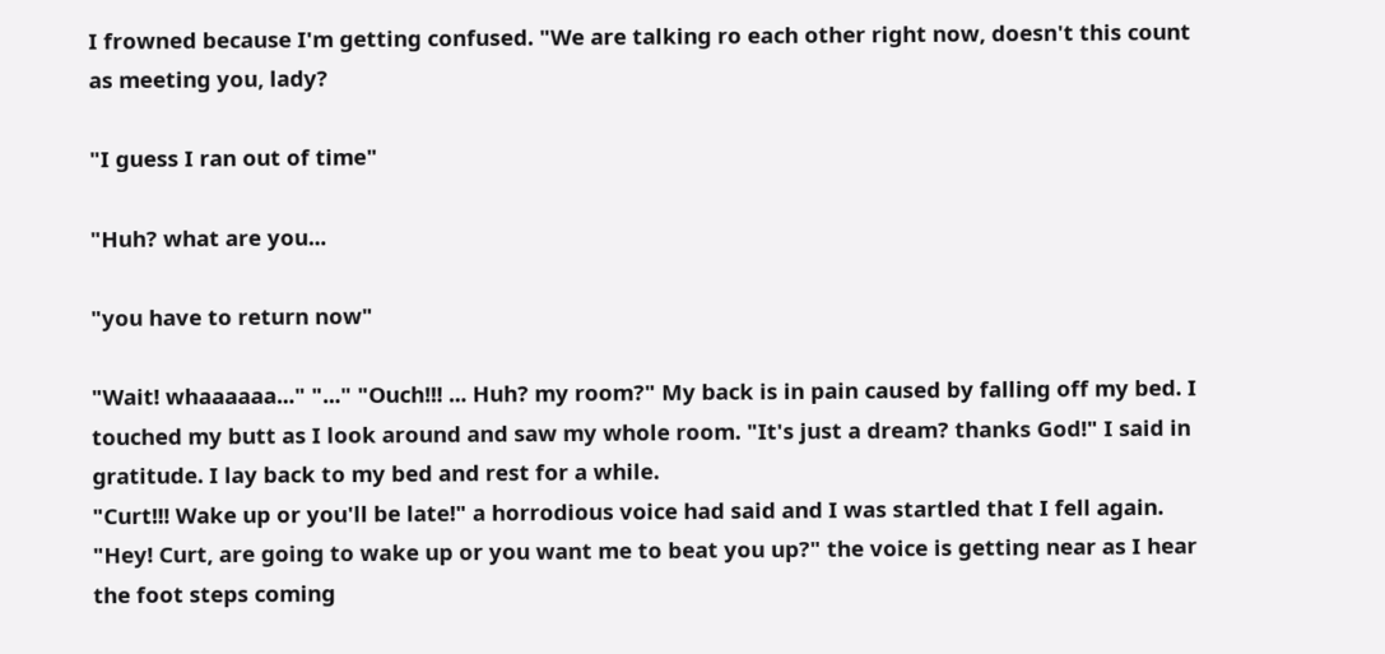I frowned because I'm getting confused. "We are talking ro each other right now, doesn't this count as meeting you, lady?

"I guess I ran out of time"

"Huh? what are you...

"you have to return now"

"Wait! whaaaaaa..." "..." "Ouch!!! ... Huh? my room?" My back is in pain caused by falling off my bed. I touched my butt as I look around and saw my whole room. "It's just a dream? thanks God!" I said in gratitude. I lay back to my bed and rest for a while.
"Curt!!! Wake up or you'll be late!" a horrodious voice had said and I was startled that I fell again.
"Hey! Curt, are going to wake up or you want me to beat you up?" the voice is getting near as I hear the foot steps coming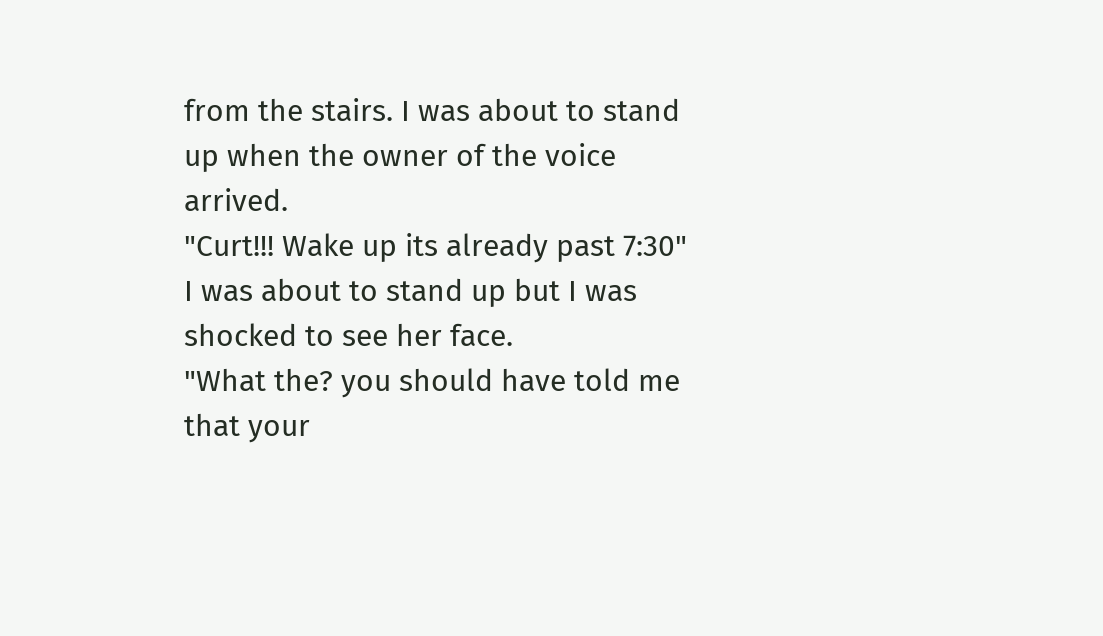from the stairs. I was about to stand up when the owner of the voice arrived.
"Curt!!! Wake up its already past 7:30" I was about to stand up but I was shocked to see her face.
"What the? you should have told me that your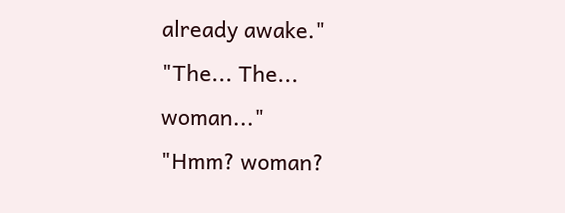already awake."
"The... The... woman..."
"Hmm? woman?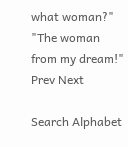what woman?"
"The woman from my dream!"
Prev Next

Search Alphabet